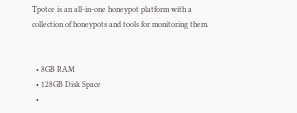Tpotce is an all-in-one honeypot platform with a collection of honeypots and tools for monitoring them.


  • 8GB RAM
  • 128GB Disk Space
  •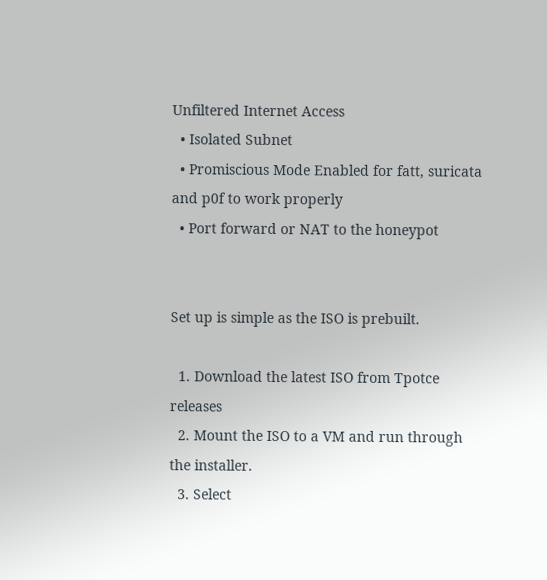Unfiltered Internet Access
  • Isolated Subnet
  • Promiscious Mode Enabled for fatt, suricata and p0f to work properly
  • Port forward or NAT to the honeypot


Set up is simple as the ISO is prebuilt.

  1. Download the latest ISO from Tpotce releases
  2. Mount the ISO to a VM and run through the installer.
  3. Select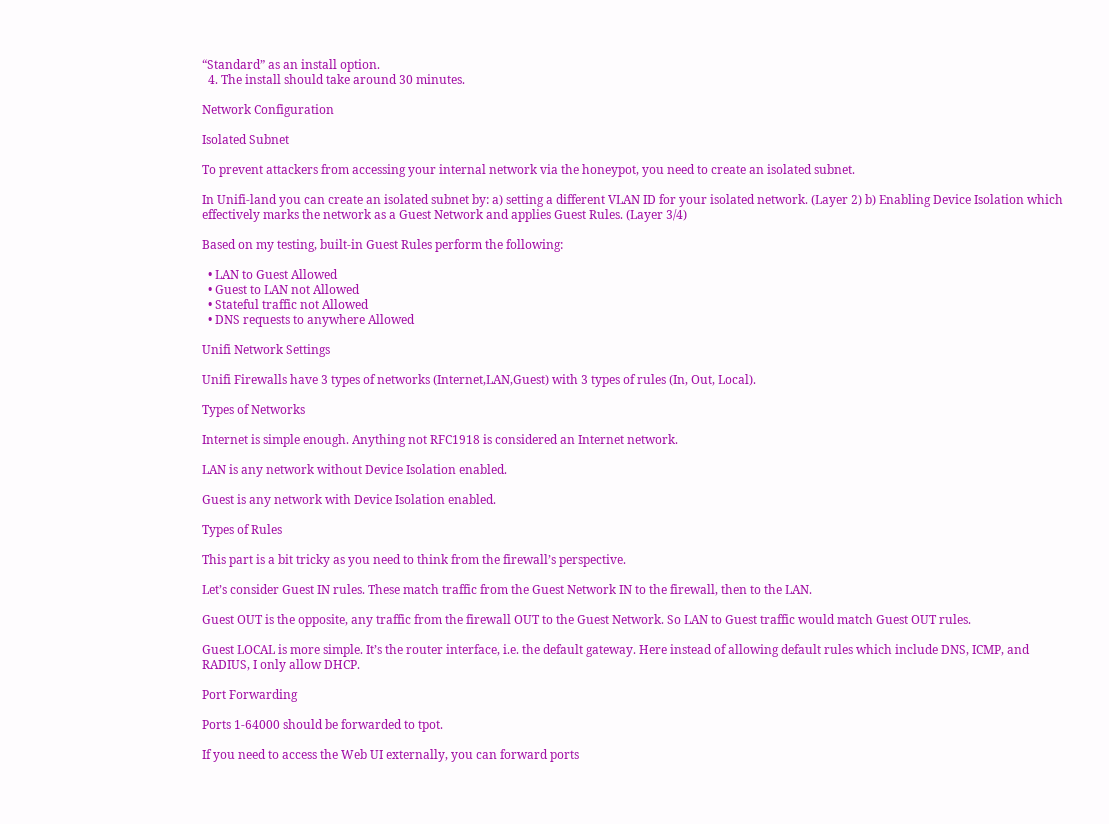“Standard” as an install option.
  4. The install should take around 30 minutes.

Network Configuration

Isolated Subnet

To prevent attackers from accessing your internal network via the honeypot, you need to create an isolated subnet.

In Unifi-land you can create an isolated subnet by: a) setting a different VLAN ID for your isolated network. (Layer 2) b) Enabling Device Isolation which effectively marks the network as a Guest Network and applies Guest Rules. (Layer 3/4)

Based on my testing, built-in Guest Rules perform the following:

  • LAN to Guest Allowed
  • Guest to LAN not Allowed
  • Stateful traffic not Allowed
  • DNS requests to anywhere Allowed

Unifi Network Settings

Unifi Firewalls have 3 types of networks (Internet,LAN,Guest) with 3 types of rules (In, Out, Local).

Types of Networks

Internet is simple enough. Anything not RFC1918 is considered an Internet network.

LAN is any network without Device Isolation enabled.

Guest is any network with Device Isolation enabled.

Types of Rules

This part is a bit tricky as you need to think from the firewall’s perspective.

Let’s consider Guest IN rules. These match traffic from the Guest Network IN to the firewall, then to the LAN.

Guest OUT is the opposite, any traffic from the firewall OUT to the Guest Network. So LAN to Guest traffic would match Guest OUT rules.

Guest LOCAL is more simple. It’s the router interface, i.e. the default gateway. Here instead of allowing default rules which include DNS, ICMP, and RADIUS, I only allow DHCP.

Port Forwarding

Ports 1-64000 should be forwarded to tpot.

If you need to access the Web UI externally, you can forward ports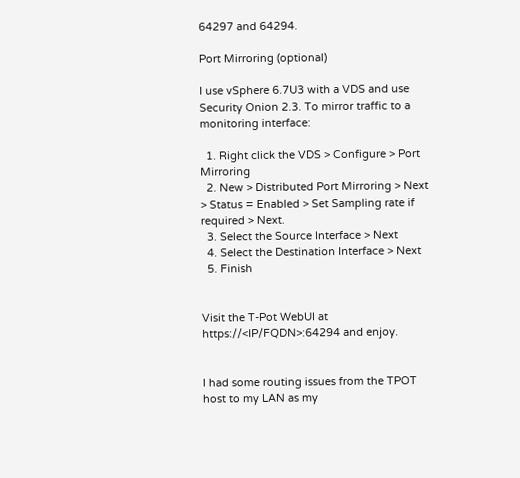64297 and 64294.

Port Mirroring (optional)

I use vSphere 6.7U3 with a VDS and use Security Onion 2.3. To mirror traffic to a monitoring interface:

  1. Right click the VDS > Configure > Port Mirroring
  2. New > Distributed Port Mirroring > Next > Status = Enabled > Set Sampling rate if required > Next.
  3. Select the Source Interface > Next
  4. Select the Destination Interface > Next
  5. Finish


Visit the T-Pot WebUI at https://<IP/FQDN>:64294 and enjoy.


I had some routing issues from the TPOT host to my LAN as my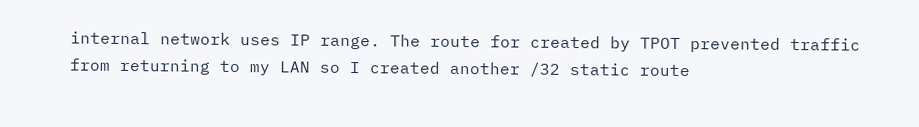internal network uses IP range. The route for created by TPOT prevented traffic from returning to my LAN so I created another /32 static route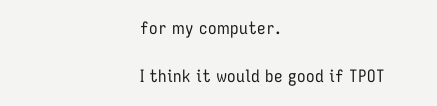for my computer.

I think it would be good if TPOT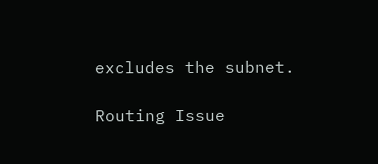excludes the subnet.

Routing Issue